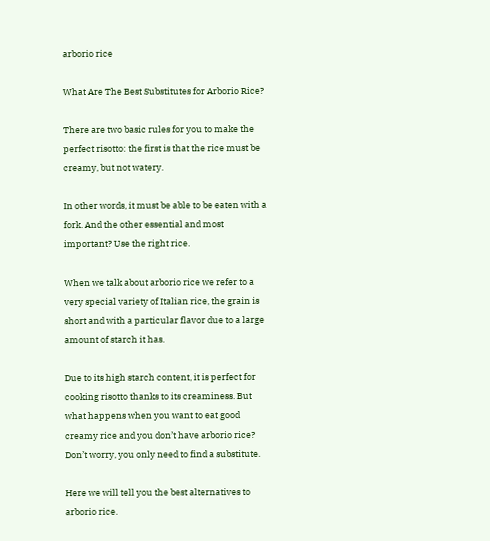arborio rice

What Are The Best Substitutes for Arborio Rice?

There are two basic rules for you to make the perfect risotto: the first is that the rice must be creamy, but not watery.

In other words, it must be able to be eaten with a fork. And the other essential and most important? Use the right rice.

When we talk about arborio rice we refer to a very special variety of Italian rice, the grain is short and with a particular flavor due to a large amount of starch it has.

Due to its high starch content, it is perfect for cooking risotto thanks to its creaminess. But what happens when you want to eat good creamy rice and you don’t have arborio rice? Don’t worry, you only need to find a substitute.

Here we will tell you the best alternatives to arborio rice.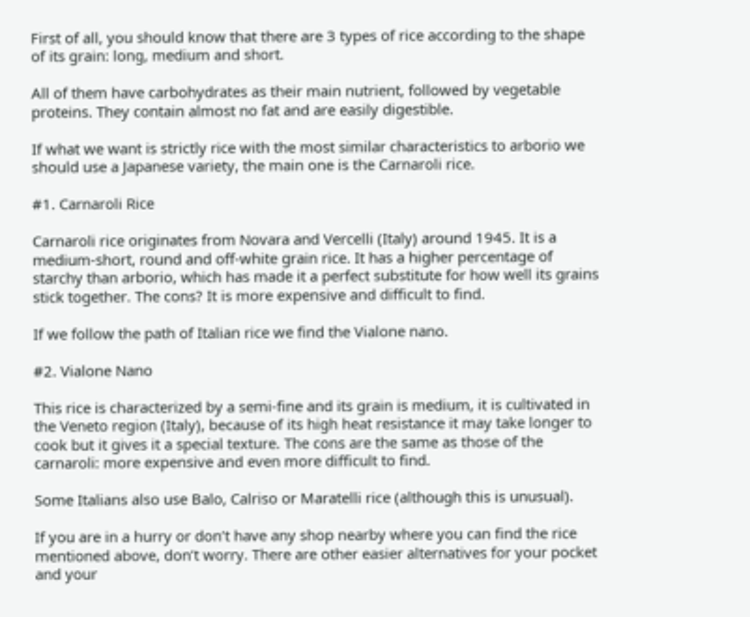First of all, you should know that there are 3 types of rice according to the shape of its grain: long, medium and short.

All of them have carbohydrates as their main nutrient, followed by vegetable proteins. They contain almost no fat and are easily digestible.

If what we want is strictly rice with the most similar characteristics to arborio we should use a Japanese variety, the main one is the Carnaroli rice.

#1. Carnaroli Rice

Carnaroli rice originates from Novara and Vercelli (Italy) around 1945. It is a medium-short, round and off-white grain rice. It has a higher percentage of starchy than arborio, which has made it a perfect substitute for how well its grains stick together. The cons? It is more expensive and difficult to find.

If we follow the path of Italian rice we find the Vialone nano.

#2. Vialone Nano

This rice is characterized by a semi-fine and its grain is medium, it is cultivated in the Veneto region (Italy), because of its high heat resistance it may take longer to cook but it gives it a special texture. The cons are the same as those of the carnaroli: more expensive and even more difficult to find.

Some Italians also use Balo, Calriso or Maratelli rice (although this is unusual).

If you are in a hurry or don’t have any shop nearby where you can find the rice mentioned above, don’t worry. There are other easier alternatives for your pocket and your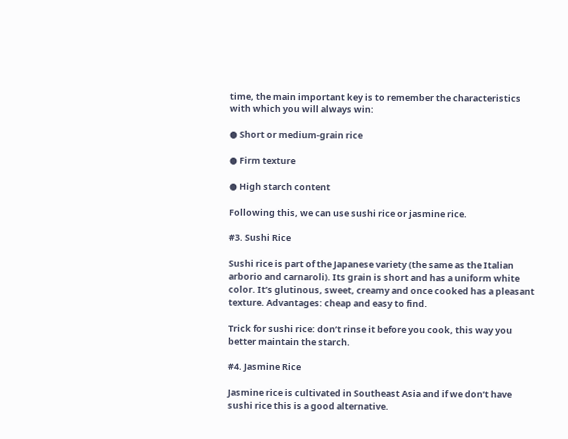time, the main important key is to remember the characteristics with which you will always win:

● Short or medium-grain rice

● Firm texture

● High starch content

Following this, we can use sushi rice or jasmine rice.

#3. Sushi Rice

Sushi rice is part of the Japanese variety (the same as the Italian arborio and carnaroli). Its grain is short and has a uniform white color. It’s glutinous, sweet, creamy and once cooked has a pleasant texture. Advantages: cheap and easy to find.

Trick for sushi rice: don’t rinse it before you cook, this way you better maintain the starch.

#4. Jasmine Rice

Jasmine rice is cultivated in Southeast Asia and if we don’t have sushi rice this is a good alternative.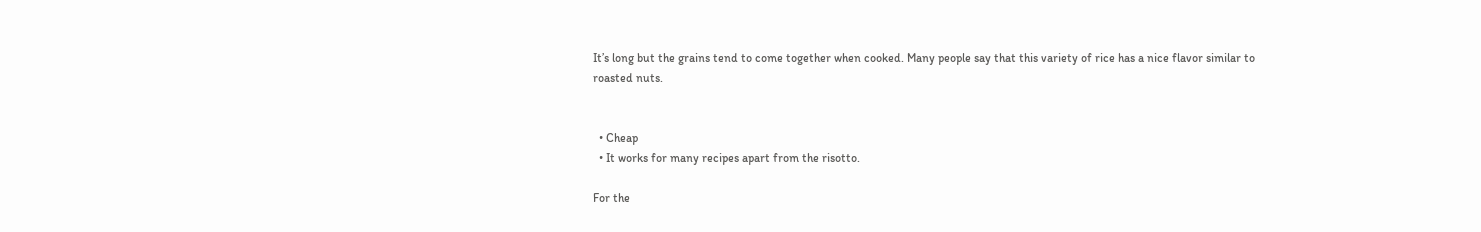It’s long but the grains tend to come together when cooked. Many people say that this variety of rice has a nice flavor similar to roasted nuts.


  • Cheap
  • It works for many recipes apart from the risotto.

For the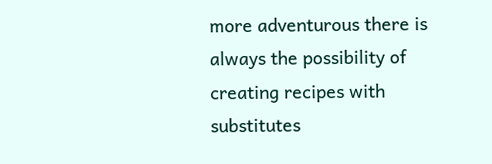more adventurous there is always the possibility of creating recipes with substitutes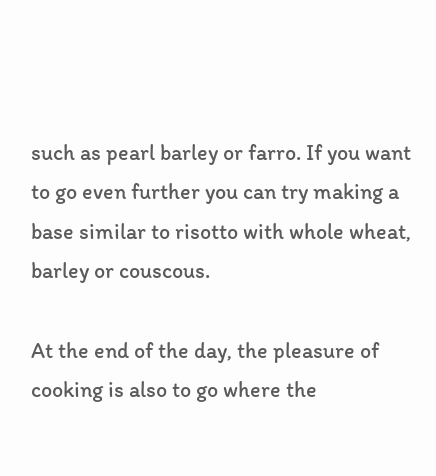such as pearl barley or farro. If you want to go even further you can try making a base similar to risotto with whole wheat, barley or couscous.

At the end of the day, the pleasure of cooking is also to go where the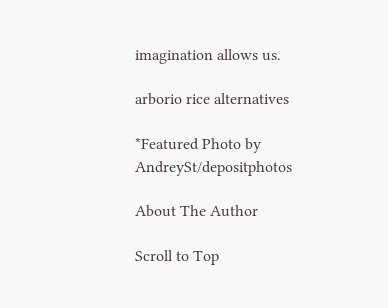imagination allows us.

arborio rice alternatives

*Featured Photo by AndreySt/depositphotos

About The Author

Scroll to Top